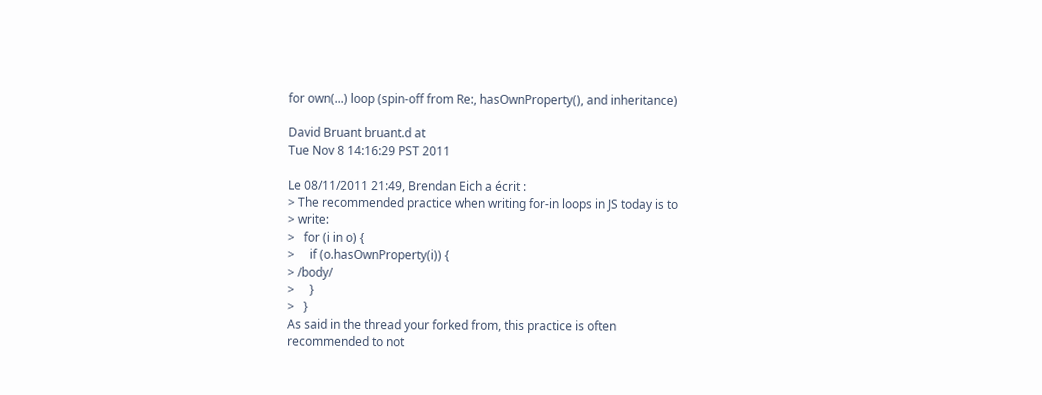for own(...) loop (spin-off from Re:, hasOwnProperty(), and inheritance)

David Bruant bruant.d at
Tue Nov 8 14:16:29 PST 2011

Le 08/11/2011 21:49, Brendan Eich a écrit :
> The recommended practice when writing for-in loops in JS today is to
> write:
>   for (i in o) {
>     if (o.hasOwnProperty(i)) {
> /body/
>     }
>   }
As said in the thread your forked from, this practice is often
recommended to not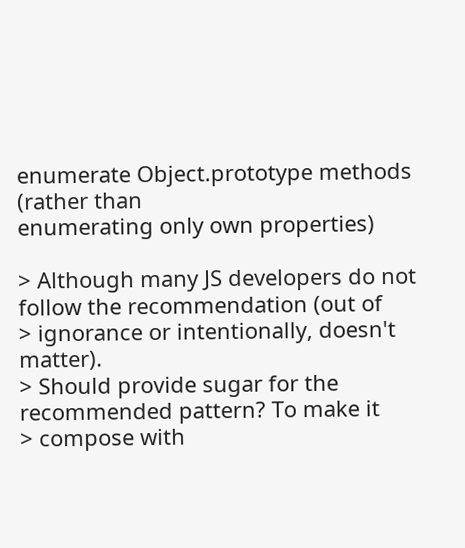enumerate Object.prototype methods (rather than
enumerating only own properties)

> Although many JS developers do not follow the recommendation (out of
> ignorance or intentionally, doesn't matter).
> Should provide sugar for the recommended pattern? To make it
> compose with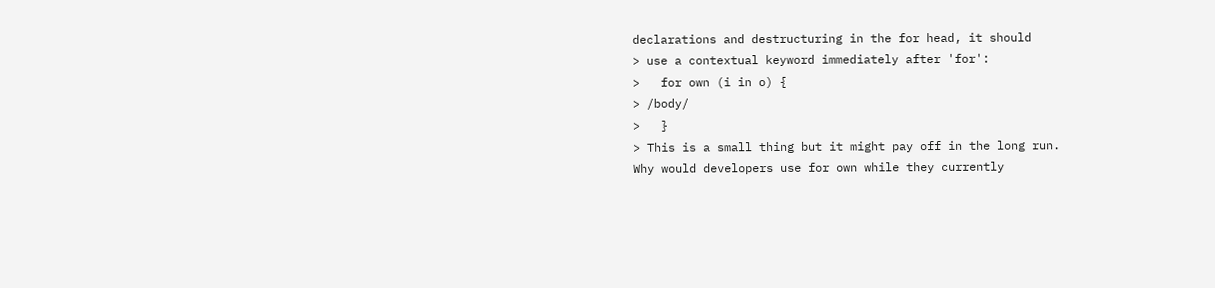declarations and destructuring in the for head, it should
> use a contextual keyword immediately after 'for':
>   for own (i in o) {
> /body/
>   }
> This is a small thing but it might pay off in the long run.
Why would developers use for own while they currently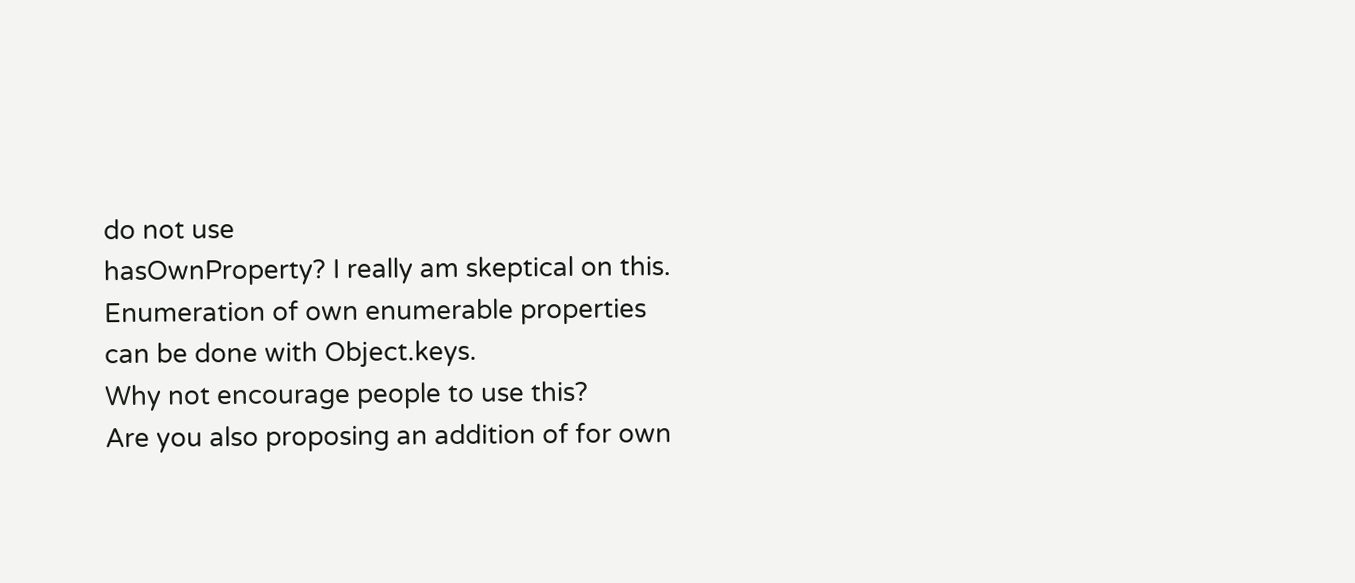do not use
hasOwnProperty? I really am skeptical on this.
Enumeration of own enumerable properties can be done with Object.keys.
Why not encourage people to use this?
Are you also proposing an addition of for own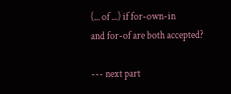(... of ...) if for-own-in
and for-of are both accepted?

--- next part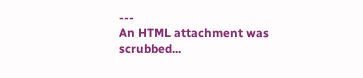---
An HTML attachment was scrubbed...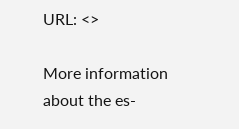URL: <>

More information about the es-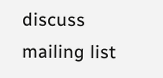discuss mailing list